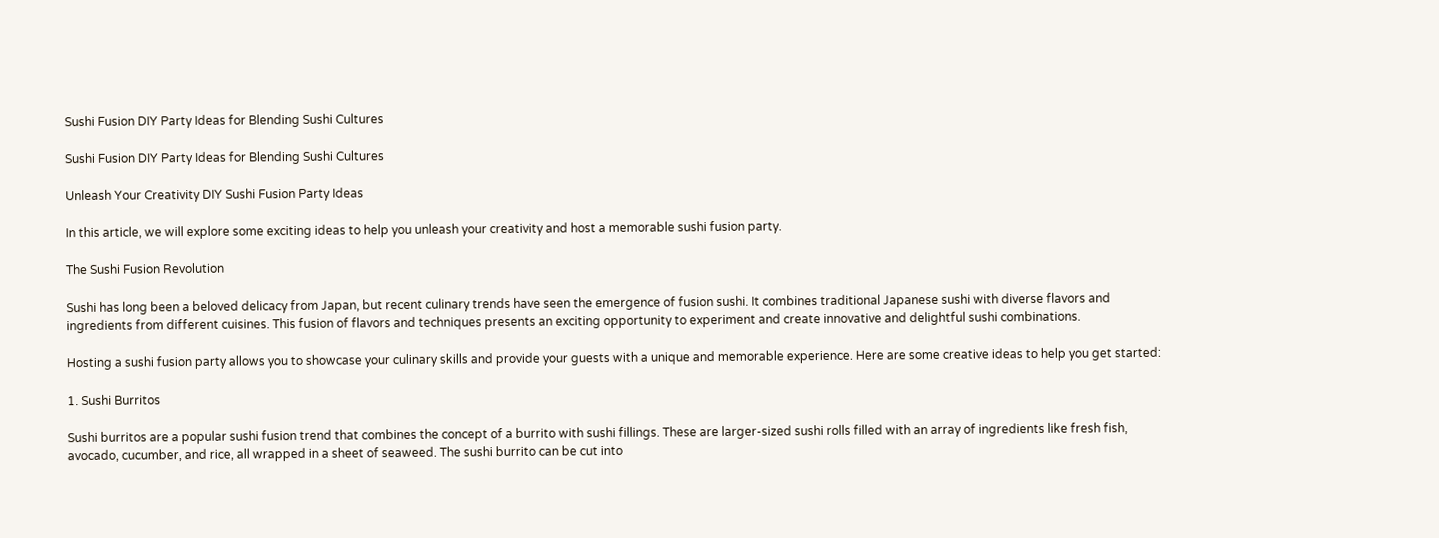Sushi Fusion DIY Party Ideas for Blending Sushi Cultures

Sushi Fusion DIY Party Ideas for Blending Sushi Cultures

Unleash Your Creativity DIY Sushi Fusion Party Ideas

In this article, we will explore some exciting ideas to help you unleash your creativity and host a memorable sushi fusion party.

The Sushi Fusion Revolution

Sushi has long been a beloved delicacy from Japan, but recent culinary trends have seen the emergence of fusion sushi. It combines traditional Japanese sushi with diverse flavors and ingredients from different cuisines. This fusion of flavors and techniques presents an exciting opportunity to experiment and create innovative and delightful sushi combinations.

Hosting a sushi fusion party allows you to showcase your culinary skills and provide your guests with a unique and memorable experience. Here are some creative ideas to help you get started:

1. Sushi Burritos

Sushi burritos are a popular sushi fusion trend that combines the concept of a burrito with sushi fillings. These are larger-sized sushi rolls filled with an array of ingredients like fresh fish, avocado, cucumber, and rice, all wrapped in a sheet of seaweed. The sushi burrito can be cut into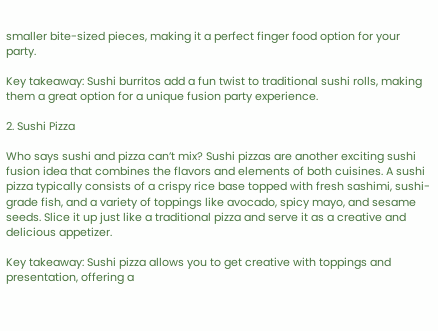smaller bite-sized pieces, making it a perfect finger food option for your party.

Key takeaway: Sushi burritos add a fun twist to traditional sushi rolls, making them a great option for a unique fusion party experience.

2. Sushi Pizza

Who says sushi and pizza can’t mix? Sushi pizzas are another exciting sushi fusion idea that combines the flavors and elements of both cuisines. A sushi pizza typically consists of a crispy rice base topped with fresh sashimi, sushi-grade fish, and a variety of toppings like avocado, spicy mayo, and sesame seeds. Slice it up just like a traditional pizza and serve it as a creative and delicious appetizer.

Key takeaway: Sushi pizza allows you to get creative with toppings and presentation, offering a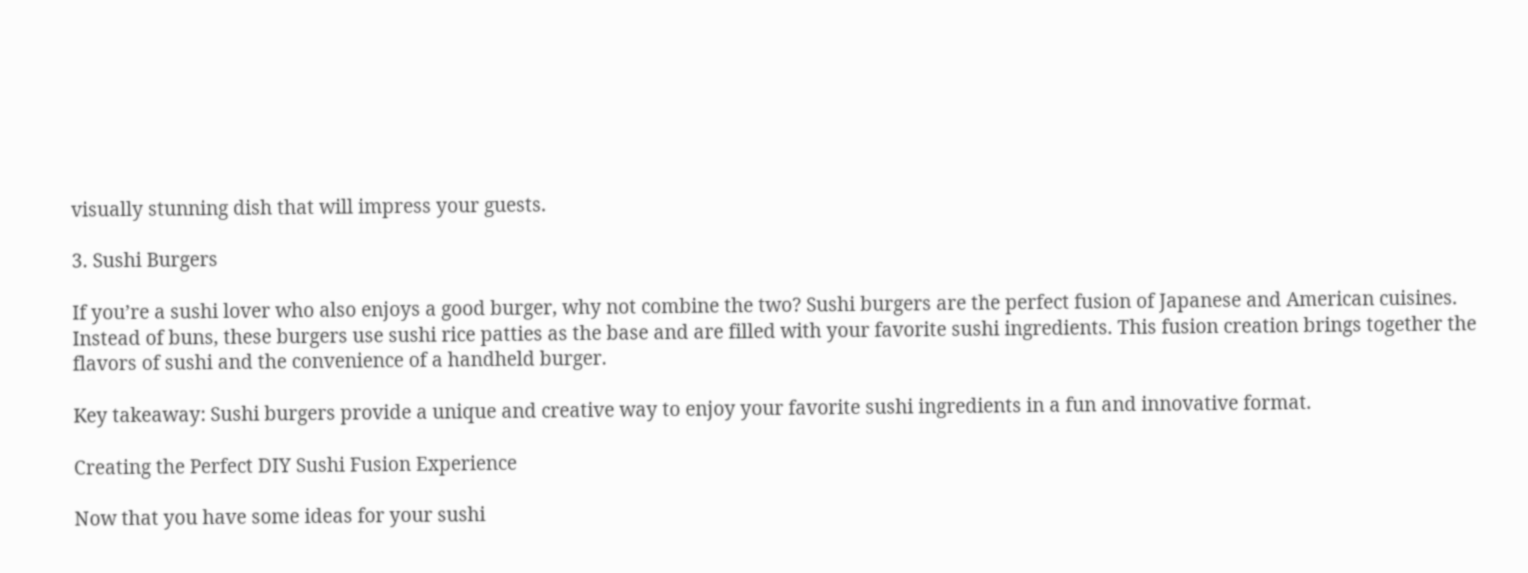visually stunning dish that will impress your guests.

3. Sushi Burgers

If you’re a sushi lover who also enjoys a good burger, why not combine the two? Sushi burgers are the perfect fusion of Japanese and American cuisines. Instead of buns, these burgers use sushi rice patties as the base and are filled with your favorite sushi ingredients. This fusion creation brings together the flavors of sushi and the convenience of a handheld burger.

Key takeaway: Sushi burgers provide a unique and creative way to enjoy your favorite sushi ingredients in a fun and innovative format.

Creating the Perfect DIY Sushi Fusion Experience

Now that you have some ideas for your sushi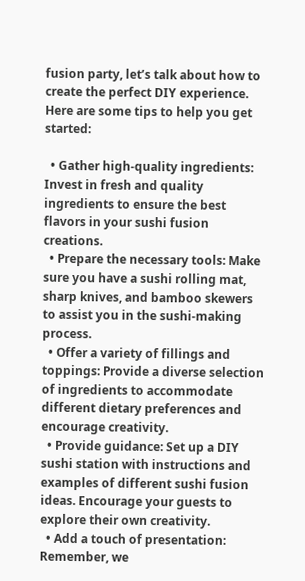fusion party, let’s talk about how to create the perfect DIY experience. Here are some tips to help you get started:

  • Gather high-quality ingredients: Invest in fresh and quality ingredients to ensure the best flavors in your sushi fusion creations.
  • Prepare the necessary tools: Make sure you have a sushi rolling mat, sharp knives, and bamboo skewers to assist you in the sushi-making process.
  • Offer a variety of fillings and toppings: Provide a diverse selection of ingredients to accommodate different dietary preferences and encourage creativity.
  • Provide guidance: Set up a DIY sushi station with instructions and examples of different sushi fusion ideas. Encourage your guests to explore their own creativity.
  • Add a touch of presentation: Remember, we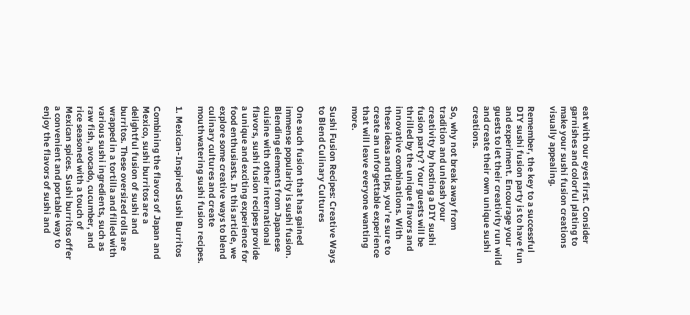eat with our eyes first. Consider garnishes and colorful plating to make your sushi fusion creations visually appealing.

Remember, the key to a successful DIY sushi fusion party is to have fun and experiment. Encourage your guests to let their creativity run wild and create their own unique sushi creations.

So, why not break away from tradition and unleash your creativity by hosting a DIY sushi fusion party? Your guests will be thrilled by the unique flavors and innovative combinations. With these ideas and tips, you’re sure to create an unforgettable experience that will leave everyone wanting more.

Sushi Fusion Recipes: Creative Ways to Blend Culinary Cultures

One such fusion that has gained immense popularity is sushi fusion. Blending elements from Japanese cuisine with other international flavors, sushi fusion recipes provide a unique and exciting experience for food enthusiasts. In this article, we explore some creative ways to blend culinary cultures and create mouthwatering sushi fusion recipes.

1. Mexican-Inspired Sushi Burritos

Combining the flavors of Japan and Mexico, sushi burritos are a delightful fusion of sushi and burritos. These oversized rolls are wrapped in a tortilla and filled with various sushi ingredients, such as raw fish, avocado, cucumber, and rice seasoned with a touch of Mexican spices. Sushi burritos offer a convenient and portable way to enjoy the flavors of sushi and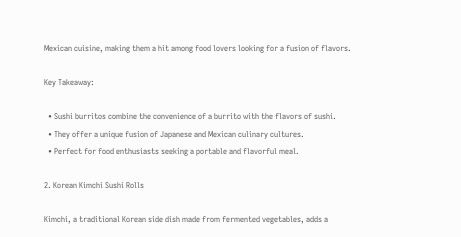Mexican cuisine, making them a hit among food lovers looking for a fusion of flavors.

Key Takeaway:

  • Sushi burritos combine the convenience of a burrito with the flavors of sushi.
  • They offer a unique fusion of Japanese and Mexican culinary cultures.
  • Perfect for food enthusiasts seeking a portable and flavorful meal.

2. Korean Kimchi Sushi Rolls

Kimchi, a traditional Korean side dish made from fermented vegetables, adds a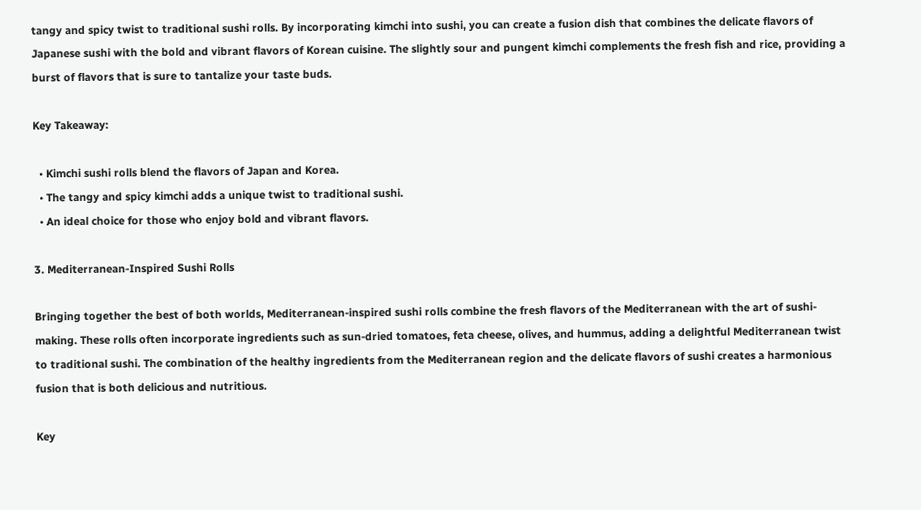tangy and spicy twist to traditional sushi rolls. By incorporating kimchi into sushi, you can create a fusion dish that combines the delicate flavors of Japanese sushi with the bold and vibrant flavors of Korean cuisine. The slightly sour and pungent kimchi complements the fresh fish and rice, providing a burst of flavors that is sure to tantalize your taste buds.

Key Takeaway:

  • Kimchi sushi rolls blend the flavors of Japan and Korea.
  • The tangy and spicy kimchi adds a unique twist to traditional sushi.
  • An ideal choice for those who enjoy bold and vibrant flavors.

3. Mediterranean-Inspired Sushi Rolls

Bringing together the best of both worlds, Mediterranean-inspired sushi rolls combine the fresh flavors of the Mediterranean with the art of sushi-making. These rolls often incorporate ingredients such as sun-dried tomatoes, feta cheese, olives, and hummus, adding a delightful Mediterranean twist to traditional sushi. The combination of the healthy ingredients from the Mediterranean region and the delicate flavors of sushi creates a harmonious fusion that is both delicious and nutritious.

Key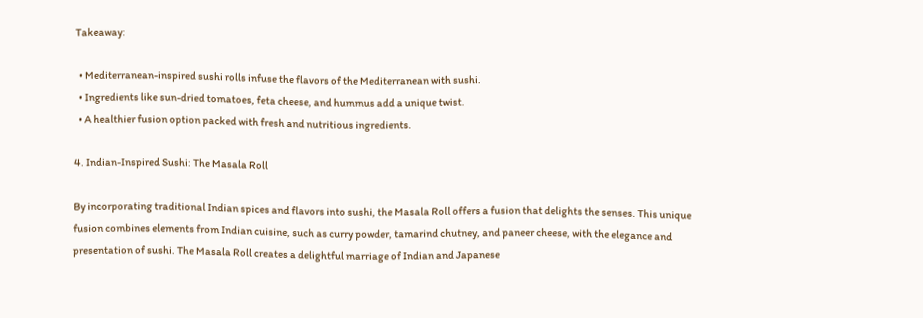Takeaway:

  • Mediterranean-inspired sushi rolls infuse the flavors of the Mediterranean with sushi.
  • Ingredients like sun-dried tomatoes, feta cheese, and hummus add a unique twist.
  • A healthier fusion option packed with fresh and nutritious ingredients.

4. Indian-Inspired Sushi: The Masala Roll

By incorporating traditional Indian spices and flavors into sushi, the Masala Roll offers a fusion that delights the senses. This unique fusion combines elements from Indian cuisine, such as curry powder, tamarind chutney, and paneer cheese, with the elegance and presentation of sushi. The Masala Roll creates a delightful marriage of Indian and Japanese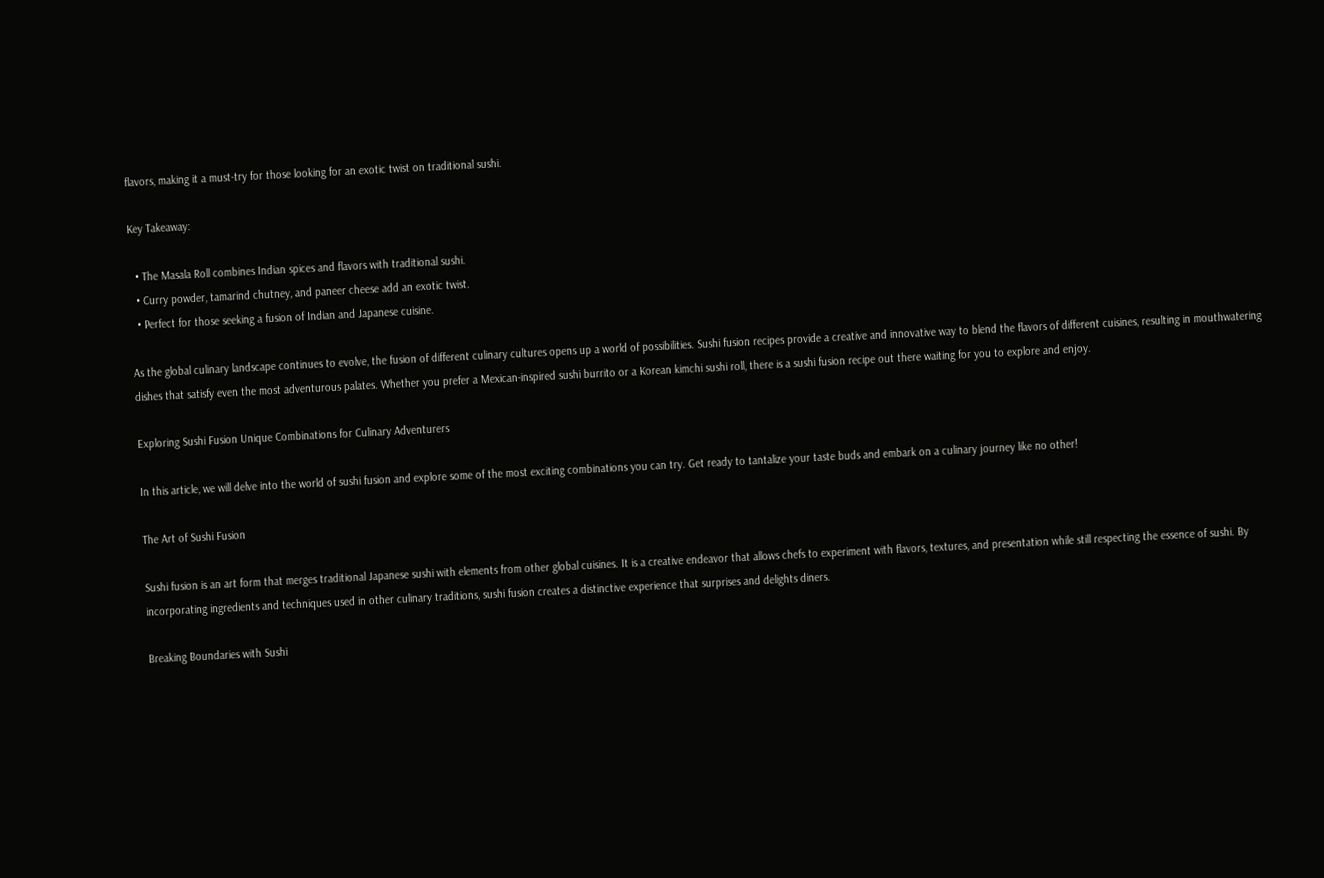flavors, making it a must-try for those looking for an exotic twist on traditional sushi.

Key Takeaway:

  • The Masala Roll combines Indian spices and flavors with traditional sushi.
  • Curry powder, tamarind chutney, and paneer cheese add an exotic twist.
  • Perfect for those seeking a fusion of Indian and Japanese cuisine.

As the global culinary landscape continues to evolve, the fusion of different culinary cultures opens up a world of possibilities. Sushi fusion recipes provide a creative and innovative way to blend the flavors of different cuisines, resulting in mouthwatering dishes that satisfy even the most adventurous palates. Whether you prefer a Mexican-inspired sushi burrito or a Korean kimchi sushi roll, there is a sushi fusion recipe out there waiting for you to explore and enjoy.

Exploring Sushi Fusion Unique Combinations for Culinary Adventurers

In this article, we will delve into the world of sushi fusion and explore some of the most exciting combinations you can try. Get ready to tantalize your taste buds and embark on a culinary journey like no other!

The Art of Sushi Fusion

Sushi fusion is an art form that merges traditional Japanese sushi with elements from other global cuisines. It is a creative endeavor that allows chefs to experiment with flavors, textures, and presentation while still respecting the essence of sushi. By incorporating ingredients and techniques used in other culinary traditions, sushi fusion creates a distinctive experience that surprises and delights diners.

Breaking Boundaries with Sushi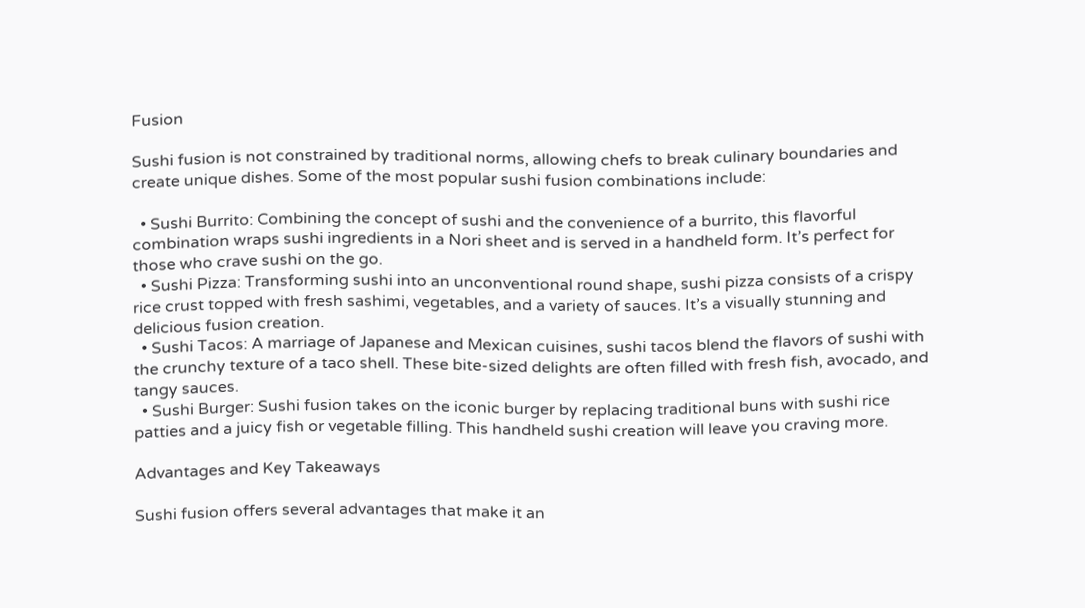Fusion

Sushi fusion is not constrained by traditional norms, allowing chefs to break culinary boundaries and create unique dishes. Some of the most popular sushi fusion combinations include:

  • Sushi Burrito: Combining the concept of sushi and the convenience of a burrito, this flavorful combination wraps sushi ingredients in a Nori sheet and is served in a handheld form. It’s perfect for those who crave sushi on the go.
  • Sushi Pizza: Transforming sushi into an unconventional round shape, sushi pizza consists of a crispy rice crust topped with fresh sashimi, vegetables, and a variety of sauces. It’s a visually stunning and delicious fusion creation.
  • Sushi Tacos: A marriage of Japanese and Mexican cuisines, sushi tacos blend the flavors of sushi with the crunchy texture of a taco shell. These bite-sized delights are often filled with fresh fish, avocado, and tangy sauces.
  • Sushi Burger: Sushi fusion takes on the iconic burger by replacing traditional buns with sushi rice patties and a juicy fish or vegetable filling. This handheld sushi creation will leave you craving more.

Advantages and Key Takeaways

Sushi fusion offers several advantages that make it an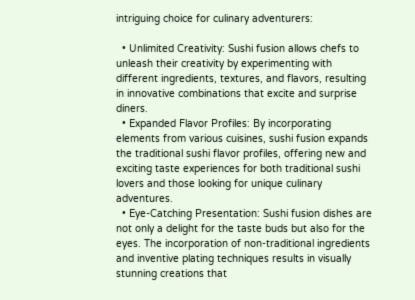intriguing choice for culinary adventurers:

  • Unlimited Creativity: Sushi fusion allows chefs to unleash their creativity by experimenting with different ingredients, textures, and flavors, resulting in innovative combinations that excite and surprise diners.
  • Expanded Flavor Profiles: By incorporating elements from various cuisines, sushi fusion expands the traditional sushi flavor profiles, offering new and exciting taste experiences for both traditional sushi lovers and those looking for unique culinary adventures.
  • Eye-Catching Presentation: Sushi fusion dishes are not only a delight for the taste buds but also for the eyes. The incorporation of non-traditional ingredients and inventive plating techniques results in visually stunning creations that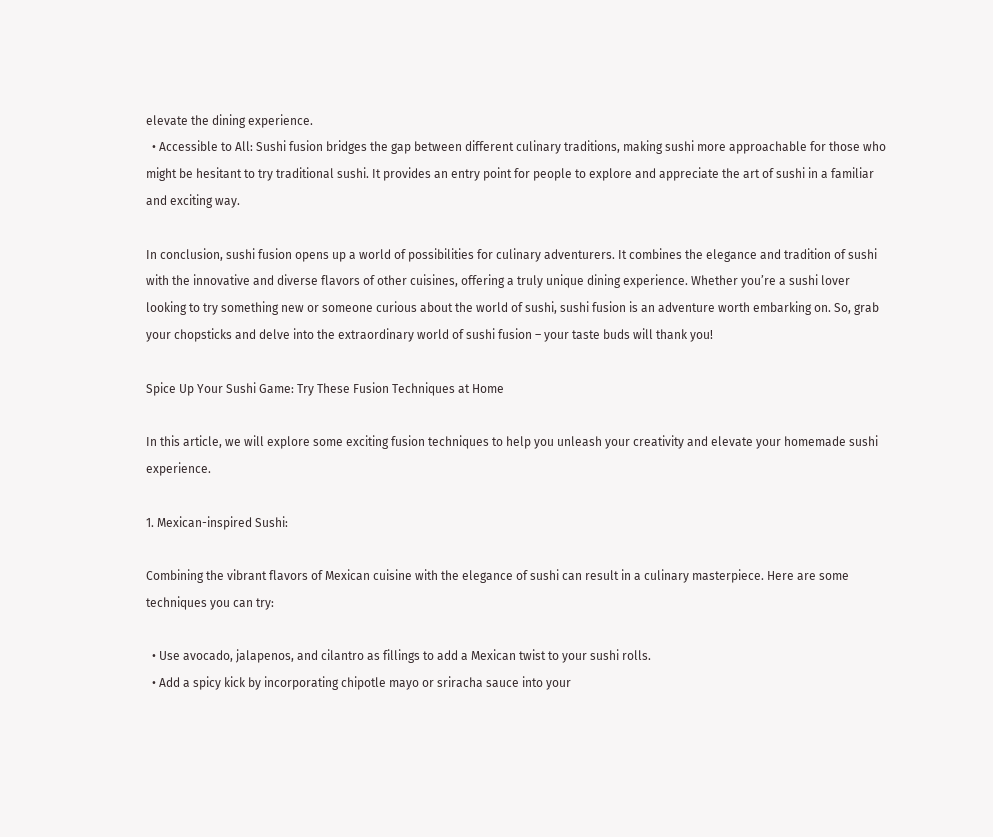elevate the dining experience.
  • Accessible to All: Sushi fusion bridges the gap between different culinary traditions, making sushi more approachable for those who might be hesitant to try traditional sushi. It provides an entry point for people to explore and appreciate the art of sushi in a familiar and exciting way.

In conclusion, sushi fusion opens up a world of possibilities for culinary adventurers. It combines the elegance and tradition of sushi with the innovative and diverse flavors of other cuisines, offering a truly unique dining experience. Whether you’re a sushi lover looking to try something new or someone curious about the world of sushi, sushi fusion is an adventure worth embarking on. So, grab your chopsticks and delve into the extraordinary world of sushi fusion – your taste buds will thank you!

Spice Up Your Sushi Game: Try These Fusion Techniques at Home

In this article, we will explore some exciting fusion techniques to help you unleash your creativity and elevate your homemade sushi experience.

1. Mexican-inspired Sushi:

Combining the vibrant flavors of Mexican cuisine with the elegance of sushi can result in a culinary masterpiece. Here are some techniques you can try:

  • Use avocado, jalapenos, and cilantro as fillings to add a Mexican twist to your sushi rolls.
  • Add a spicy kick by incorporating chipotle mayo or sriracha sauce into your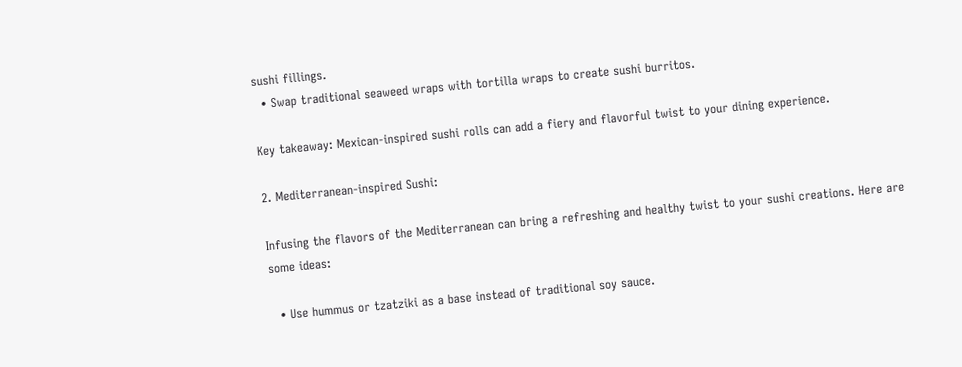sushi fillings.
  • Swap traditional seaweed wraps with tortilla wraps to create sushi burritos.

Key takeaway: Mexican-inspired sushi rolls can add a fiery and flavorful twist to your dining experience.

2. Mediterranean-inspired Sushi:

Infusing the flavors of the Mediterranean can bring a refreshing and healthy twist to your sushi creations. Here are some ideas:

  • Use hummus or tzatziki as a base instead of traditional soy sauce.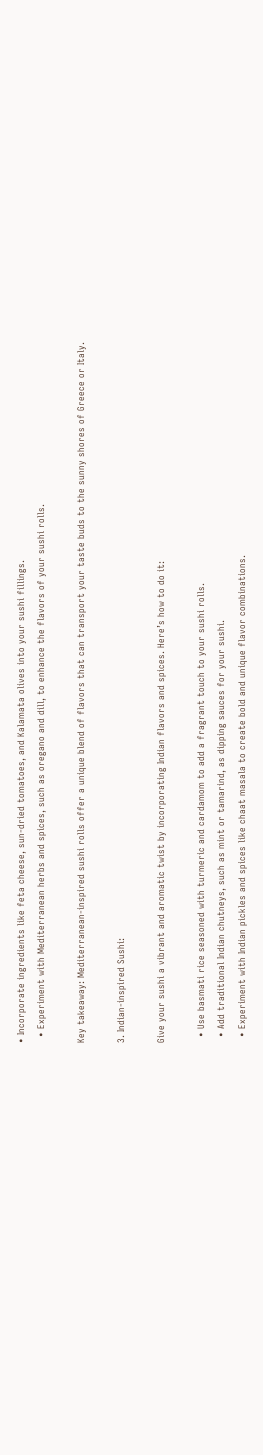• Incorporate ingredients like feta cheese, sun-dried tomatoes, and Kalamata olives into your sushi fillings.
  • Experiment with Mediterranean herbs and spices, such as oregano and dill, to enhance the flavors of your sushi rolls.

Key takeaway: Mediterranean-inspired sushi rolls offer a unique blend of flavors that can transport your taste buds to the sunny shores of Greece or Italy.

3. Indian-inspired Sushi:

Give your sushi a vibrant and aromatic twist by incorporating Indian flavors and spices. Here’s how to do it:

  • Use basmati rice seasoned with turmeric and cardamom to add a fragrant touch to your sushi rolls.
  • Add traditional Indian chutneys, such as mint or tamarind, as dipping sauces for your sushi.
  • Experiment with Indian pickles and spices like chaat masala to create bold and unique flavor combinations.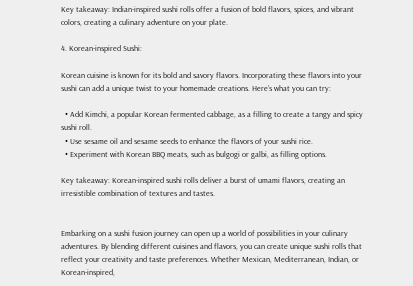Key takeaway: Indian-inspired sushi rolls offer a fusion of bold flavors, spices, and vibrant colors, creating a culinary adventure on your plate.

4. Korean-inspired Sushi:

Korean cuisine is known for its bold and savory flavors. Incorporating these flavors into your sushi can add a unique twist to your homemade creations. Here’s what you can try:

  • Add Kimchi, a popular Korean fermented cabbage, as a filling to create a tangy and spicy sushi roll.
  • Use sesame oil and sesame seeds to enhance the flavors of your sushi rice.
  • Experiment with Korean BBQ meats, such as bulgogi or galbi, as filling options.

Key takeaway: Korean-inspired sushi rolls deliver a burst of umami flavors, creating an irresistible combination of textures and tastes.


Embarking on a sushi fusion journey can open up a world of possibilities in your culinary adventures. By blending different cuisines and flavors, you can create unique sushi rolls that reflect your creativity and taste preferences. Whether Mexican, Mediterranean, Indian, or Korean-inspired,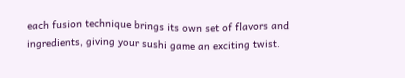each fusion technique brings its own set of flavors and ingredients, giving your sushi game an exciting twist.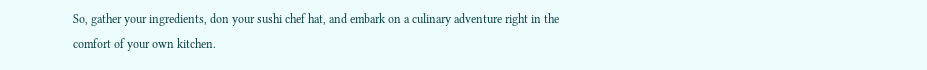So, gather your ingredients, don your sushi chef hat, and embark on a culinary adventure right in the comfort of your own kitchen.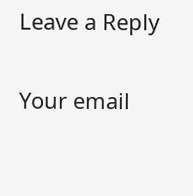Leave a Reply

Your email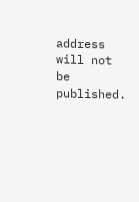address will not be published.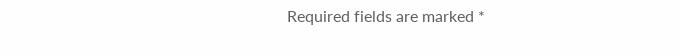Required fields are marked *